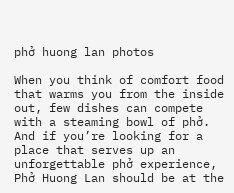phở huong lan photos

When you think of comfort food that warms you from the inside out, few dishes can compete with a steaming bowl of phở. And if you’re looking for a place that serves up an unforgettable phở experience, Phở Huong Lan should be at the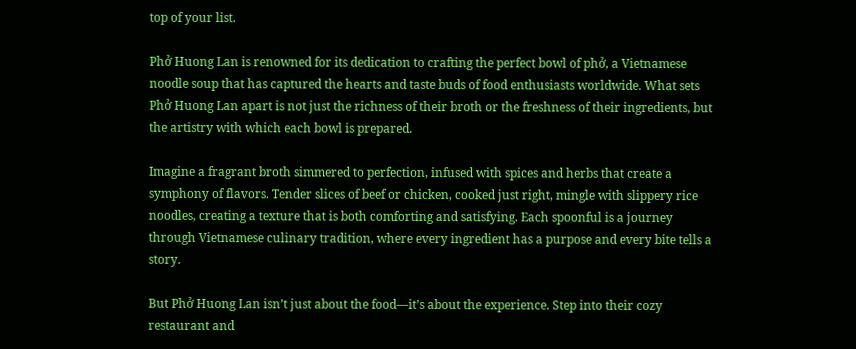top of your list.

Phở Huong Lan is renowned for its dedication to crafting the perfect bowl of phở, a Vietnamese noodle soup that has captured the hearts and taste buds of food enthusiasts worldwide. What sets Phở Huong Lan apart is not just the richness of their broth or the freshness of their ingredients, but the artistry with which each bowl is prepared.

Imagine a fragrant broth simmered to perfection, infused with spices and herbs that create a symphony of flavors. Tender slices of beef or chicken, cooked just right, mingle with slippery rice noodles, creating a texture that is both comforting and satisfying. Each spoonful is a journey through Vietnamese culinary tradition, where every ingredient has a purpose and every bite tells a story.

But Phở Huong Lan isn’t just about the food—it’s about the experience. Step into their cozy restaurant and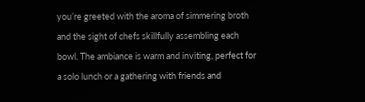you’re greeted with the aroma of simmering broth and the sight of chefs skillfully assembling each bowl. The ambiance is warm and inviting, perfect for a solo lunch or a gathering with friends and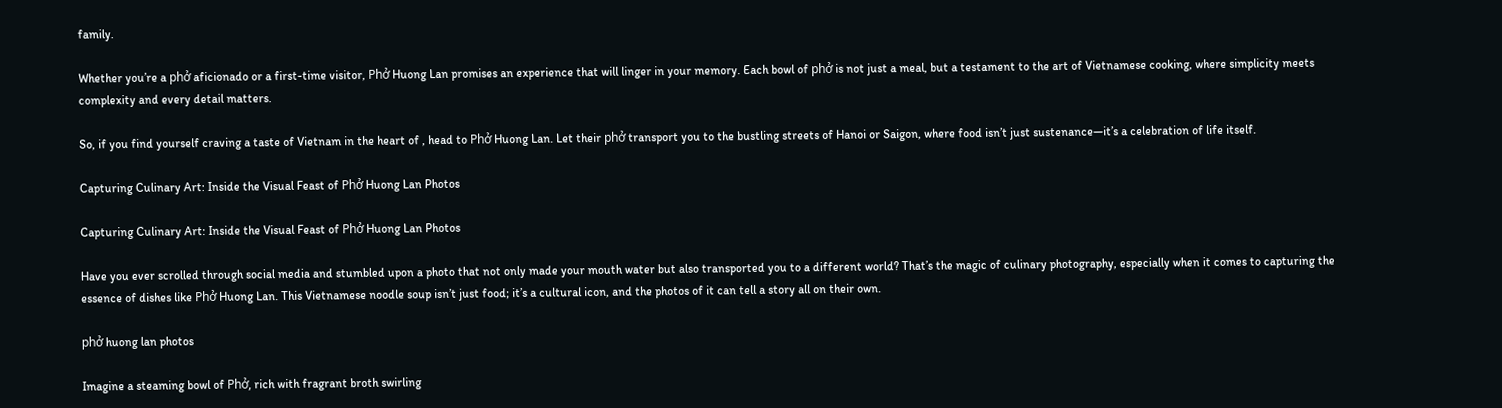family.

Whether you’re a phở aficionado or a first-time visitor, Phở Huong Lan promises an experience that will linger in your memory. Each bowl of phở is not just a meal, but a testament to the art of Vietnamese cooking, where simplicity meets complexity and every detail matters.

So, if you find yourself craving a taste of Vietnam in the heart of , head to Phở Huong Lan. Let their phở transport you to the bustling streets of Hanoi or Saigon, where food isn’t just sustenance—it’s a celebration of life itself.

Capturing Culinary Art: Inside the Visual Feast of Phở Huong Lan Photos

Capturing Culinary Art: Inside the Visual Feast of Phở Huong Lan Photos

Have you ever scrolled through social media and stumbled upon a photo that not only made your mouth water but also transported you to a different world? That’s the magic of culinary photography, especially when it comes to capturing the essence of dishes like Phở Huong Lan. This Vietnamese noodle soup isn’t just food; it’s a cultural icon, and the photos of it can tell a story all on their own.

phở huong lan photos

Imagine a steaming bowl of Phở, rich with fragrant broth swirling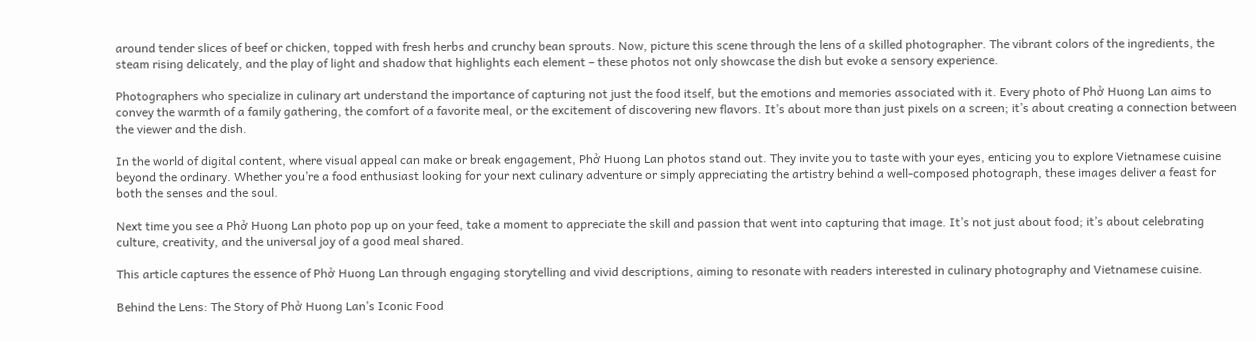around tender slices of beef or chicken, topped with fresh herbs and crunchy bean sprouts. Now, picture this scene through the lens of a skilled photographer. The vibrant colors of the ingredients, the steam rising delicately, and the play of light and shadow that highlights each element – these photos not only showcase the dish but evoke a sensory experience.

Photographers who specialize in culinary art understand the importance of capturing not just the food itself, but the emotions and memories associated with it. Every photo of Phở Huong Lan aims to convey the warmth of a family gathering, the comfort of a favorite meal, or the excitement of discovering new flavors. It’s about more than just pixels on a screen; it’s about creating a connection between the viewer and the dish.

In the world of digital content, where visual appeal can make or break engagement, Phở Huong Lan photos stand out. They invite you to taste with your eyes, enticing you to explore Vietnamese cuisine beyond the ordinary. Whether you’re a food enthusiast looking for your next culinary adventure or simply appreciating the artistry behind a well-composed photograph, these images deliver a feast for both the senses and the soul.

Next time you see a Phở Huong Lan photo pop up on your feed, take a moment to appreciate the skill and passion that went into capturing that image. It’s not just about food; it’s about celebrating culture, creativity, and the universal joy of a good meal shared.

This article captures the essence of Phở Huong Lan through engaging storytelling and vivid descriptions, aiming to resonate with readers interested in culinary photography and Vietnamese cuisine.

Behind the Lens: The Story of Phở Huong Lan’s Iconic Food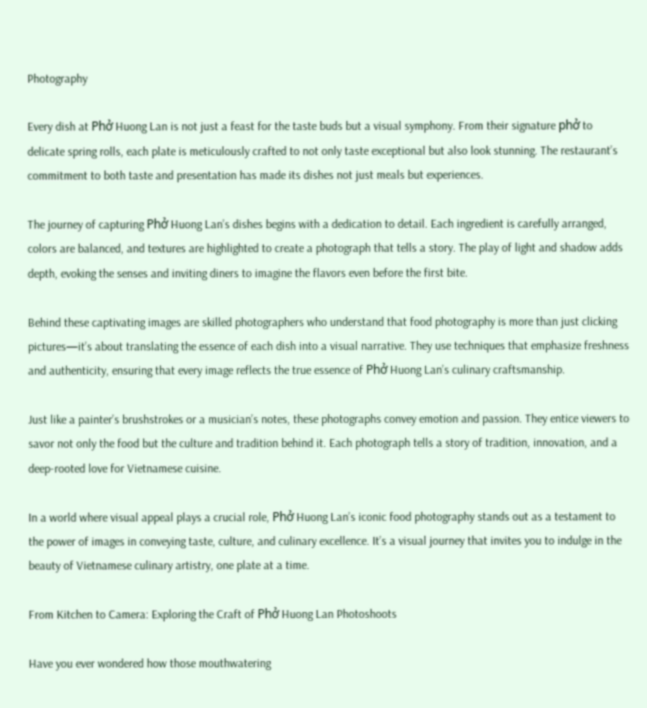Photography

Every dish at Phở Huong Lan is not just a feast for the taste buds but a visual symphony. From their signature phở to delicate spring rolls, each plate is meticulously crafted to not only taste exceptional but also look stunning. The restaurant’s commitment to both taste and presentation has made its dishes not just meals but experiences.

The journey of capturing Phở Huong Lan’s dishes begins with a dedication to detail. Each ingredient is carefully arranged, colors are balanced, and textures are highlighted to create a photograph that tells a story. The play of light and shadow adds depth, evoking the senses and inviting diners to imagine the flavors even before the first bite.

Behind these captivating images are skilled photographers who understand that food photography is more than just clicking pictures—it’s about translating the essence of each dish into a visual narrative. They use techniques that emphasize freshness and authenticity, ensuring that every image reflects the true essence of Phở Huong Lan’s culinary craftsmanship.

Just like a painter’s brushstrokes or a musician’s notes, these photographs convey emotion and passion. They entice viewers to savor not only the food but the culture and tradition behind it. Each photograph tells a story of tradition, innovation, and a deep-rooted love for Vietnamese cuisine.

In a world where visual appeal plays a crucial role, Phở Huong Lan’s iconic food photography stands out as a testament to the power of images in conveying taste, culture, and culinary excellence. It’s a visual journey that invites you to indulge in the beauty of Vietnamese culinary artistry, one plate at a time.

From Kitchen to Camera: Exploring the Craft of Phở Huong Lan Photoshoots

Have you ever wondered how those mouthwatering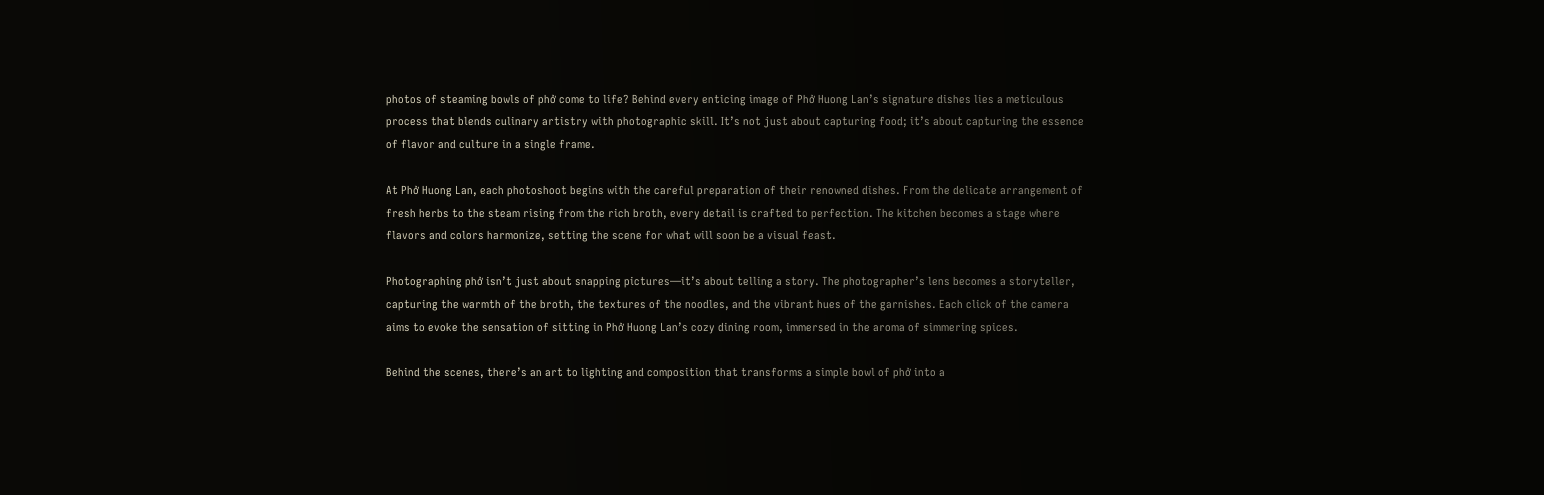photos of steaming bowls of phở come to life? Behind every enticing image of Phở Huong Lan’s signature dishes lies a meticulous process that blends culinary artistry with photographic skill. It’s not just about capturing food; it’s about capturing the essence of flavor and culture in a single frame.

At Phở Huong Lan, each photoshoot begins with the careful preparation of their renowned dishes. From the delicate arrangement of fresh herbs to the steam rising from the rich broth, every detail is crafted to perfection. The kitchen becomes a stage where flavors and colors harmonize, setting the scene for what will soon be a visual feast.

Photographing phở isn’t just about snapping pictures—it’s about telling a story. The photographer’s lens becomes a storyteller, capturing the warmth of the broth, the textures of the noodles, and the vibrant hues of the garnishes. Each click of the camera aims to evoke the sensation of sitting in Phở Huong Lan’s cozy dining room, immersed in the aroma of simmering spices.

Behind the scenes, there’s an art to lighting and composition that transforms a simple bowl of phở into a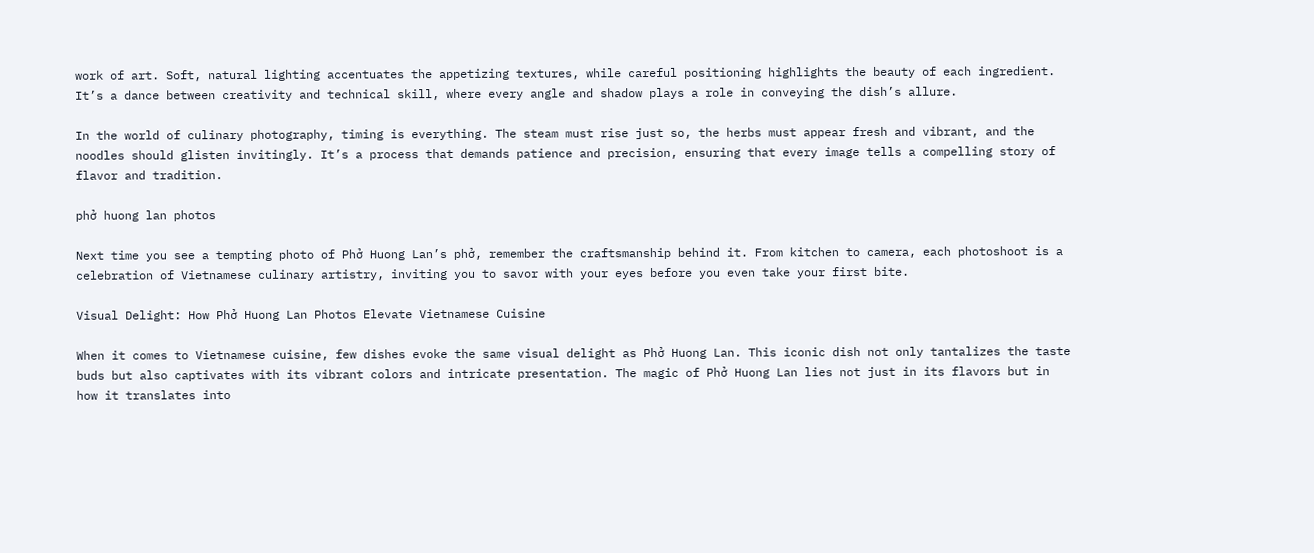work of art. Soft, natural lighting accentuates the appetizing textures, while careful positioning highlights the beauty of each ingredient. It’s a dance between creativity and technical skill, where every angle and shadow plays a role in conveying the dish’s allure.

In the world of culinary photography, timing is everything. The steam must rise just so, the herbs must appear fresh and vibrant, and the noodles should glisten invitingly. It’s a process that demands patience and precision, ensuring that every image tells a compelling story of flavor and tradition.

phở huong lan photos

Next time you see a tempting photo of Phở Huong Lan’s phở, remember the craftsmanship behind it. From kitchen to camera, each photoshoot is a celebration of Vietnamese culinary artistry, inviting you to savor with your eyes before you even take your first bite.

Visual Delight: How Phở Huong Lan Photos Elevate Vietnamese Cuisine

When it comes to Vietnamese cuisine, few dishes evoke the same visual delight as Phở Huong Lan. This iconic dish not only tantalizes the taste buds but also captivates with its vibrant colors and intricate presentation. The magic of Phở Huong Lan lies not just in its flavors but in how it translates into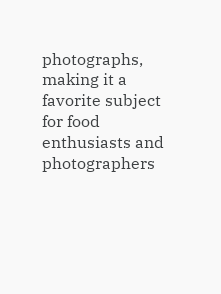photographs, making it a favorite subject for food enthusiasts and photographers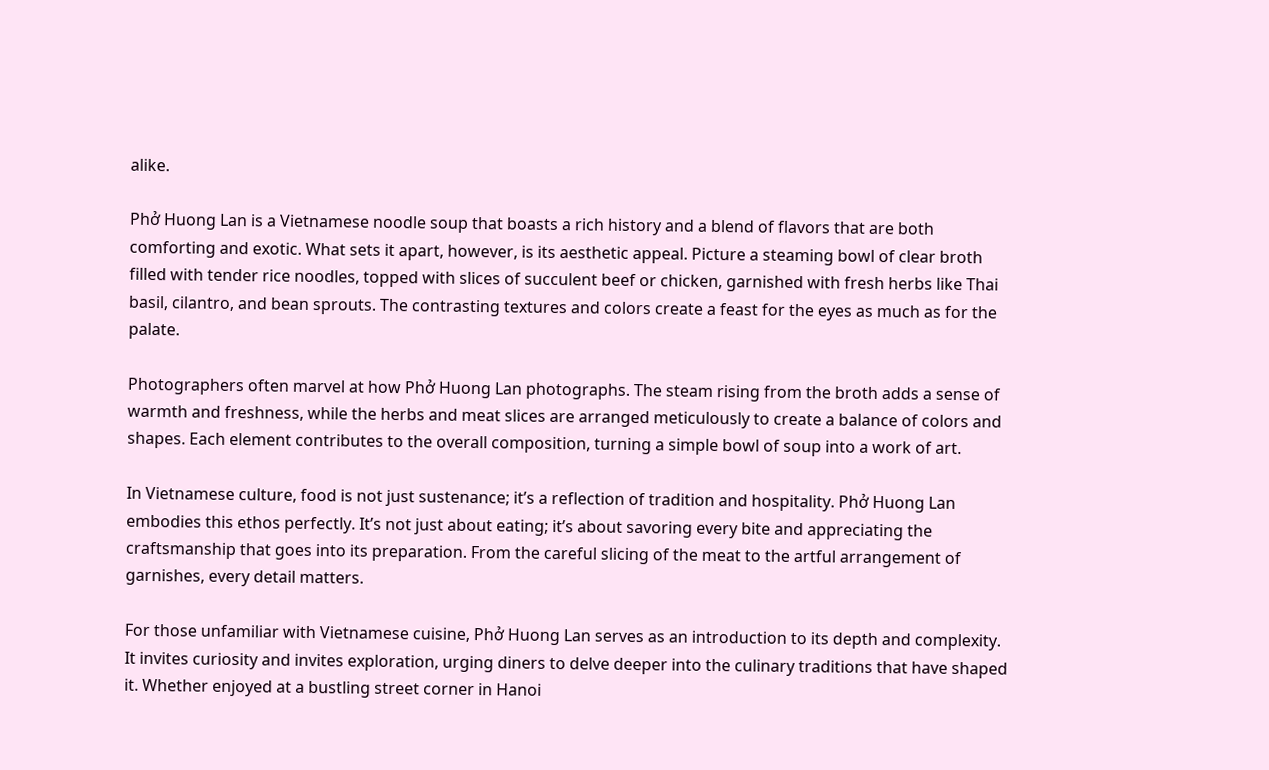alike.

Phở Huong Lan is a Vietnamese noodle soup that boasts a rich history and a blend of flavors that are both comforting and exotic. What sets it apart, however, is its aesthetic appeal. Picture a steaming bowl of clear broth filled with tender rice noodles, topped with slices of succulent beef or chicken, garnished with fresh herbs like Thai basil, cilantro, and bean sprouts. The contrasting textures and colors create a feast for the eyes as much as for the palate.

Photographers often marvel at how Phở Huong Lan photographs. The steam rising from the broth adds a sense of warmth and freshness, while the herbs and meat slices are arranged meticulously to create a balance of colors and shapes. Each element contributes to the overall composition, turning a simple bowl of soup into a work of art.

In Vietnamese culture, food is not just sustenance; it’s a reflection of tradition and hospitality. Phở Huong Lan embodies this ethos perfectly. It’s not just about eating; it’s about savoring every bite and appreciating the craftsmanship that goes into its preparation. From the careful slicing of the meat to the artful arrangement of garnishes, every detail matters.

For those unfamiliar with Vietnamese cuisine, Phở Huong Lan serves as an introduction to its depth and complexity. It invites curiosity and invites exploration, urging diners to delve deeper into the culinary traditions that have shaped it. Whether enjoyed at a bustling street corner in Hanoi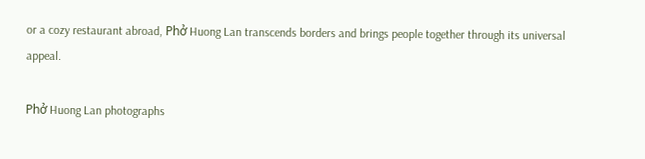or a cozy restaurant abroad, Phở Huong Lan transcends borders and brings people together through its universal appeal.

Phở Huong Lan photographs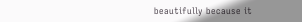beautifully because it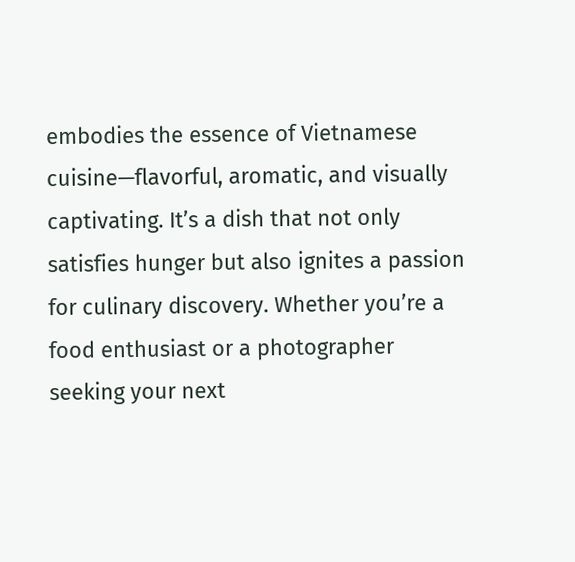embodies the essence of Vietnamese cuisine—flavorful, aromatic, and visually captivating. It’s a dish that not only satisfies hunger but also ignites a passion for culinary discovery. Whether you’re a food enthusiast or a photographer seeking your next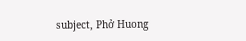subject, Phở Huong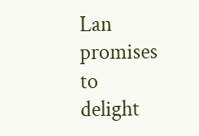Lan promises to delight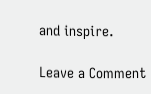and inspire.

Leave a Comment